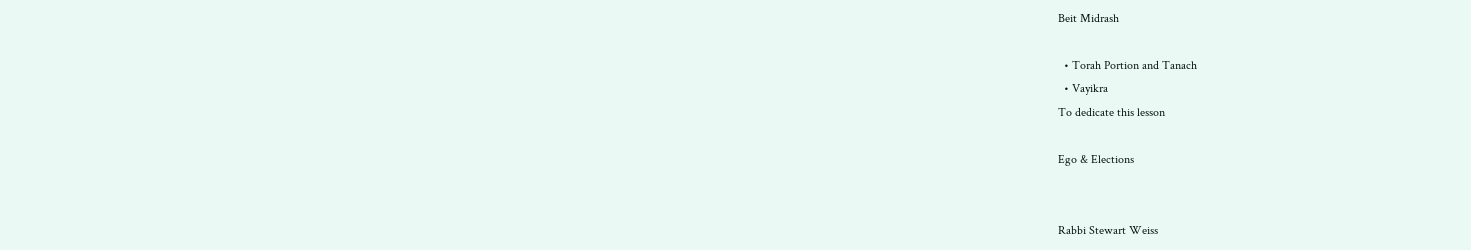Beit Midrash

  • Torah Portion and Tanach
  • Vayikra
To dedicate this lesson

Ego & Elections


Rabbi Stewart Weiss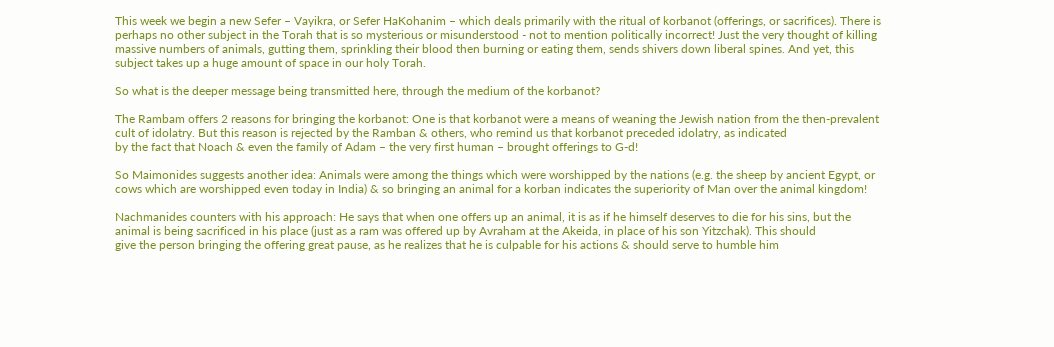This week we begin a new Sefer – Vayikra, or Sefer HaKohanim – which deals primarily with the ritual of korbanot (offerings, or sacrifices). There is perhaps no other subject in the Torah that is so mysterious or misunderstood - not to mention politically incorrect! Just the very thought of killing massive numbers of animals, gutting them, sprinkling their blood then burning or eating them, sends shivers down liberal spines. And yet, this subject takes up a huge amount of space in our holy Torah.

So what is the deeper message being transmitted here, through the medium of the korbanot?

The Rambam offers 2 reasons for bringing the korbanot: One is that korbanot were a means of weaning the Jewish nation from the then-prevalent cult of idolatry. But this reason is rejected by the Ramban & others, who remind us that korbanot preceded idolatry, as indicated
by the fact that Noach & even the family of Adam – the very first human – brought offerings to G-d!

So Maimonides suggests another idea: Animals were among the things which were worshipped by the nations (e.g. the sheep by ancient Egypt, or cows which are worshipped even today in India) & so bringing an animal for a korban indicates the superiority of Man over the animal kingdom!

Nachmanides counters with his approach: He says that when one offers up an animal, it is as if he himself deserves to die for his sins, but the animal is being sacrificed in his place (just as a ram was offered up by Avraham at the Akeida, in place of his son Yitzchak). This should
give the person bringing the offering great pause, as he realizes that he is culpable for his actions & should serve to humble him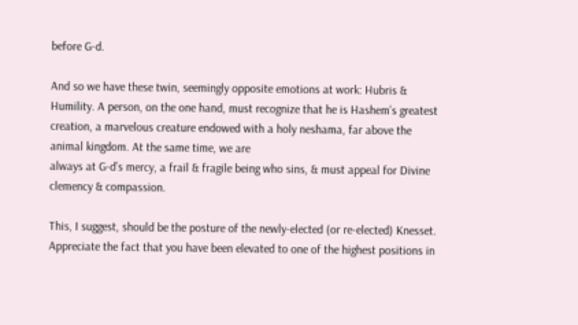before G-d.

And so we have these twin, seemingly opposite emotions at work: Hubris & Humility. A person, on the one hand, must recognize that he is Hashem’s greatest creation, a marvelous creature endowed with a holy neshama, far above the animal kingdom. At the same time, we are
always at G-d’s mercy, a frail & fragile being who sins, & must appeal for Divine clemency & compassion.

This, I suggest, should be the posture of the newly-elected (or re-elected) Knesset. Appreciate the fact that you have been elevated to one of the highest positions in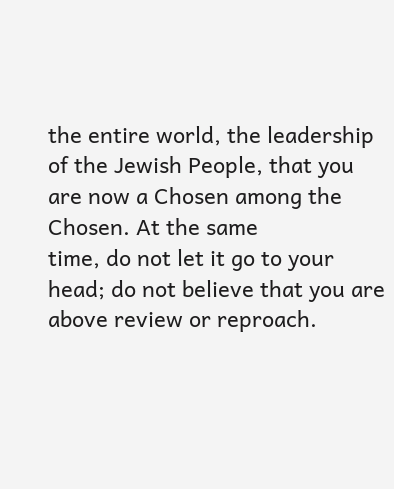the entire world, the leadership of the Jewish People, that you are now a Chosen among the Chosen. At the same
time, do not let it go to your head; do not believe that you are above review or reproach.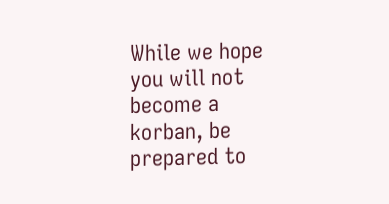While we hope you will not become a korban, be prepared to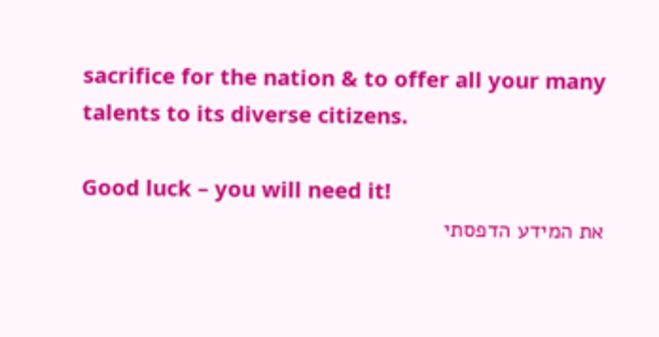sacrifice for the nation & to offer all your many talents to its diverse citizens.

Good luck – you will need it!
את המידע הדפסתי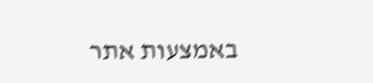באמצעות אתר